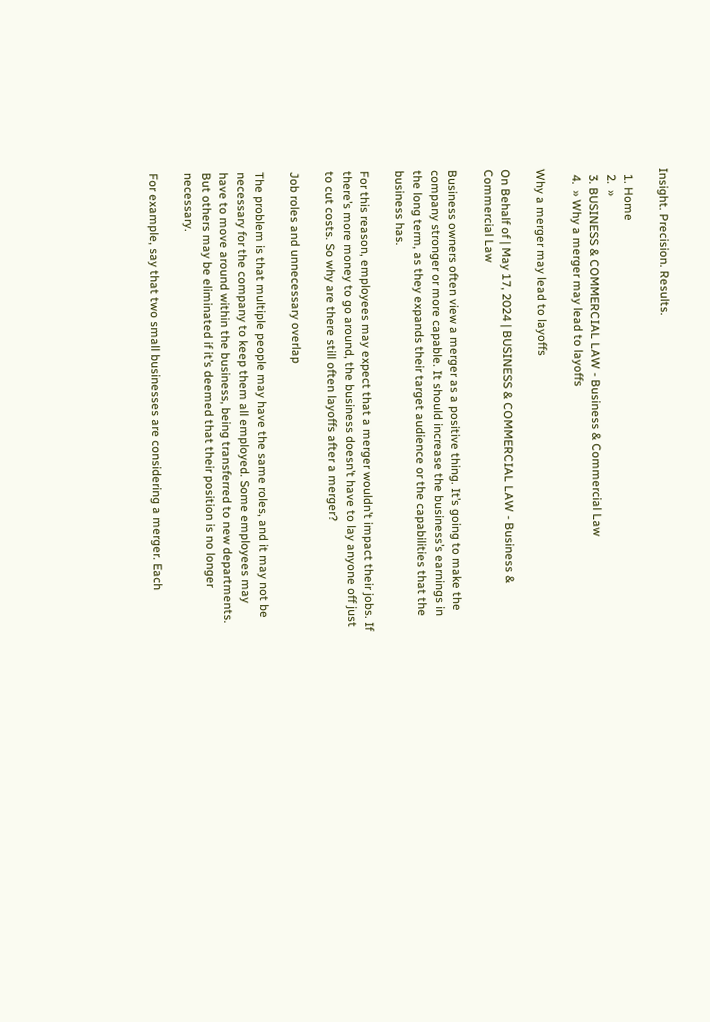Insight. Precision. Results.

  1. Home
  2.  »
  3. BUSINESS & COMMERCIAL LAW - Business & Commercial Law
  4.  » Why a merger may lead to layoffs

Why a merger may lead to layoffs

On Behalf of | May 17, 2024 | BUSINESS & COMMERCIAL LAW - Business & Commercial Law

Business owners often view a merger as a positive thing. It’s going to make the company stronger or more capable. It should increase the business’s earnings in the long term, as they expands their target audience or the capabilities that the business has.

For this reason, employees may expect that a merger wouldn’t impact their jobs. If there’s more money to go around, the business doesn’t have to lay anyone off just to cut costs. So why are there still often layoffs after a merger?

Job roles and unnecessary overlap

The problem is that multiple people may have the same roles, and it may not be necessary for the company to keep them all employed. Some employees may have to move around within the business, being transferred to new departments. But others may be eliminated if it’s deemed that their position is no longer necessary.

For example, say that two small businesses are considering a merger. Each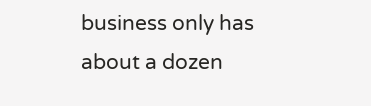business only has about a dozen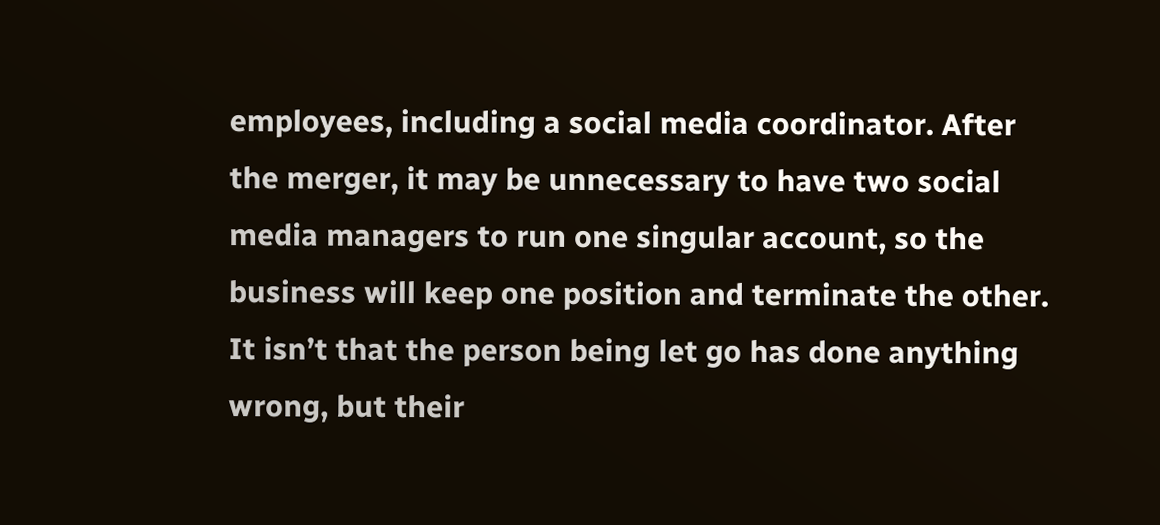employees, including a social media coordinator. After the merger, it may be unnecessary to have two social media managers to run one singular account, so the business will keep one position and terminate the other. It isn’t that the person being let go has done anything wrong, but their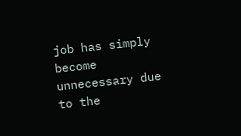job has simply become unnecessary due to the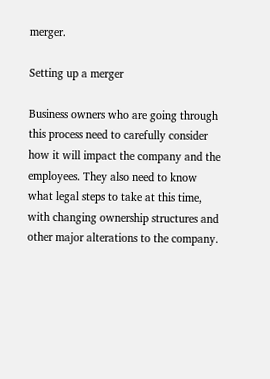merger.

Setting up a merger

Business owners who are going through this process need to carefully consider how it will impact the company and the employees. They also need to know what legal steps to take at this time, with changing ownership structures and other major alterations to the company.